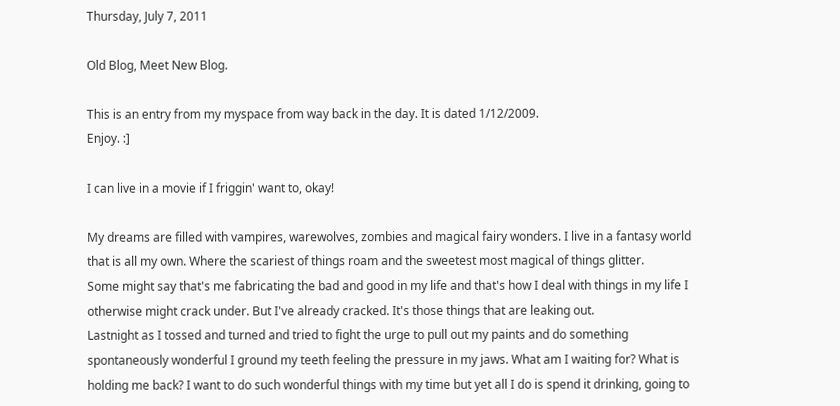Thursday, July 7, 2011

Old Blog, Meet New Blog.

This is an entry from my myspace from way back in the day. It is dated 1/12/2009.
Enjoy. :]

I can live in a movie if I friggin' want to, okay!

My dreams are filled with vampires, warewolves, zombies and magical fairy wonders. I live in a fantasy world that is all my own. Where the scariest of things roam and the sweetest most magical of things glitter.
Some might say that's me fabricating the bad and good in my life and that's how I deal with things in my life I otherwise might crack under. But I've already cracked. It's those things that are leaking out.
Lastnight as I tossed and turned and tried to fight the urge to pull out my paints and do something spontaneously wonderful I ground my teeth feeling the pressure in my jaws. What am I waiting for? What is holding me back? I want to do such wonderful things with my time but yet all I do is spend it drinking, going to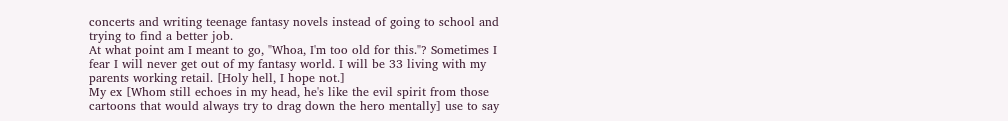concerts and writing teenage fantasy novels instead of going to school and trying to find a better job.
At what point am I meant to go, "Whoa, I'm too old for this."? Sometimes I fear I will never get out of my fantasy world. I will be 33 living with my parents working retail. [Holy hell, I hope not.]
My ex [Whom still echoes in my head, he's like the evil spirit from those cartoons that would always try to drag down the hero mentally] use to say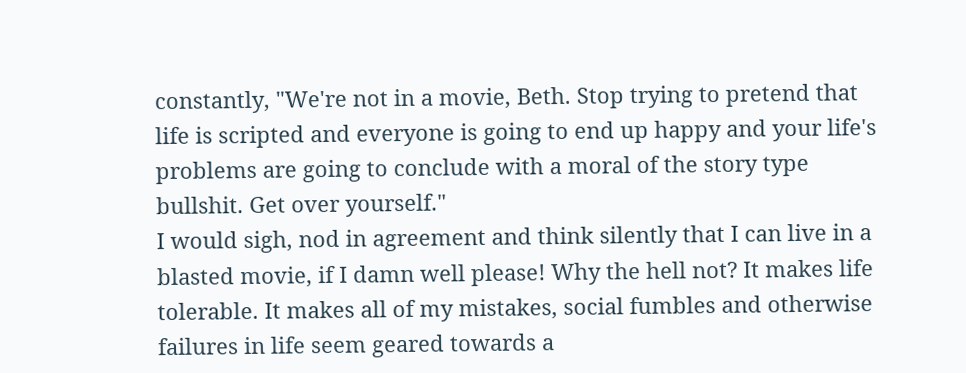constantly, "We're not in a movie, Beth. Stop trying to pretend that life is scripted and everyone is going to end up happy and your life's problems are going to conclude with a moral of the story type bullshit. Get over yourself."
I would sigh, nod in agreement and think silently that I can live in a blasted movie, if I damn well please! Why the hell not? It makes life tolerable. It makes all of my mistakes, social fumbles and otherwise failures in life seem geared towards a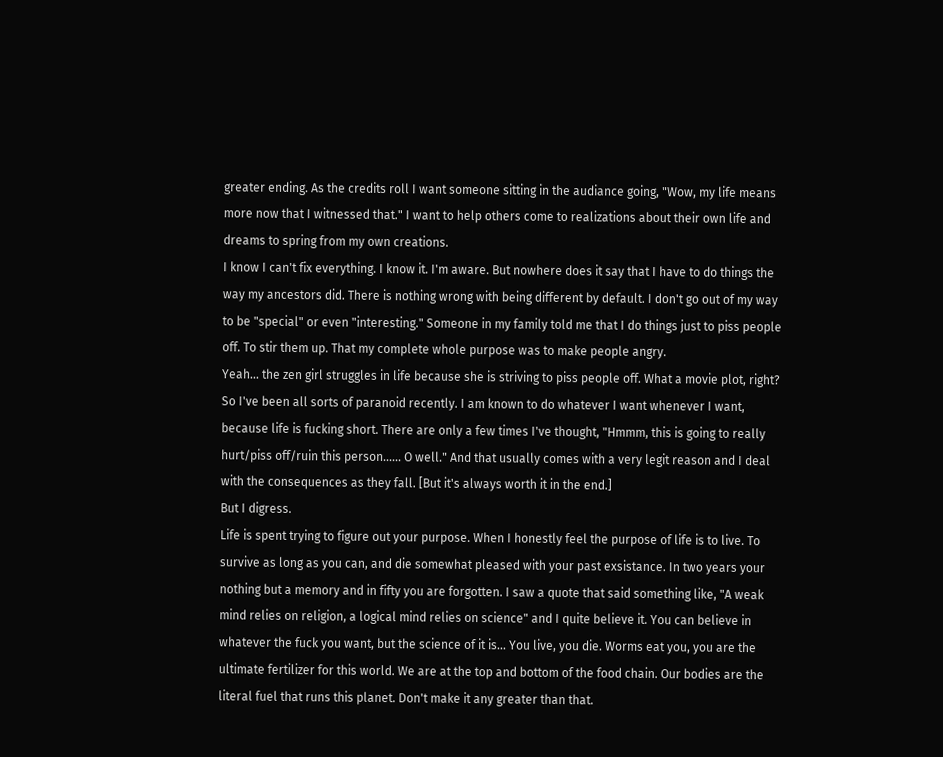greater ending. As the credits roll I want someone sitting in the audiance going, "Wow, my life means more now that I witnessed that." I want to help others come to realizations about their own life and dreams to spring from my own creations.
I know I can't fix everything. I know it. I'm aware. But nowhere does it say that I have to do things the way my ancestors did. There is nothing wrong with being different by default. I don't go out of my way to be "special" or even "interesting." Someone in my family told me that I do things just to piss people off. To stir them up. That my complete whole purpose was to make people angry.
Yeah... the zen girl struggles in life because she is striving to piss people off. What a movie plot, right?
So I've been all sorts of paranoid recently. I am known to do whatever I want whenever I want, because life is fucking short. There are only a few times I've thought, "Hmmm, this is going to really hurt/piss off/ruin this person...... O well." And that usually comes with a very legit reason and I deal with the consequences as they fall. [But it's always worth it in the end.]
But I digress.
Life is spent trying to figure out your purpose. When I honestly feel the purpose of life is to live. To survive as long as you can, and die somewhat pleased with your past exsistance. In two years your nothing but a memory and in fifty you are forgotten. I saw a quote that said something like, "A weak mind relies on religion, a logical mind relies on science" and I quite believe it. You can believe in whatever the fuck you want, but the science of it is... You live, you die. Worms eat you, you are the ultimate fertilizer for this world. We are at the top and bottom of the food chain. Our bodies are the literal fuel that runs this planet. Don't make it any greater than that.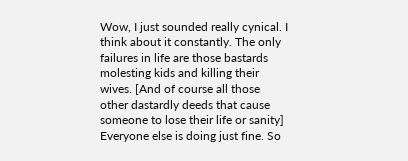Wow, I just sounded really cynical. I think about it constantly. The only failures in life are those bastards molesting kids and killing their wives. [And of course all those other dastardly deeds that cause someone to lose their life or sanity] Everyone else is doing just fine. So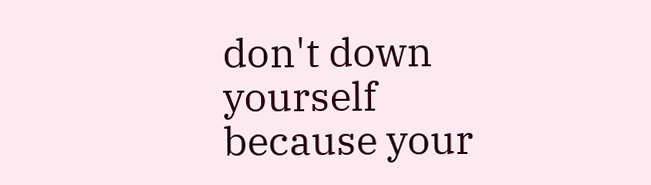don't down yourself because your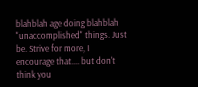blahblah age doing blahblah "unaccomplished" things. Just be. Strive for more, I encourage that.... but don't think you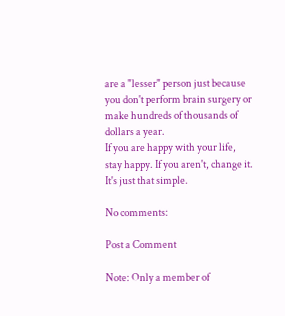are a "lesser" person just because you don't perform brain surgery or make hundreds of thousands of dollars a year.
If you are happy with your life, stay happy. If you aren't, change it.
It's just that simple.

No comments:

Post a Comment

Note: Only a member of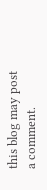this blog may post a comment.